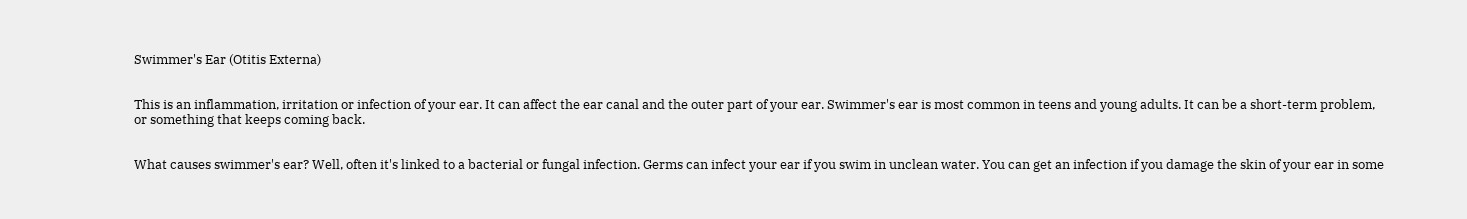Swimmer's Ear (Otitis Externa)


This is an inflammation, irritation or infection of your ear. It can affect the ear canal and the outer part of your ear. Swimmer's ear is most common in teens and young adults. It can be a short-term problem, or something that keeps coming back.


What causes swimmer's ear? Well, often it's linked to a bacterial or fungal infection. Germs can infect your ear if you swim in unclean water. You can get an infection if you damage the skin of your ear in some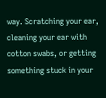way. Scratching your ear, cleaning your ear with cotton swabs, or getting something stuck in your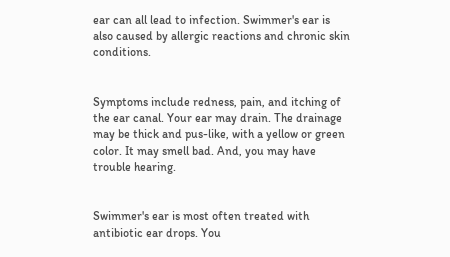ear can all lead to infection. Swimmer's ear is also caused by allergic reactions and chronic skin conditions.


Symptoms include redness, pain, and itching of the ear canal. Your ear may drain. The drainage may be thick and pus-like, with a yellow or green color. It may smell bad. And, you may have trouble hearing.


Swimmer's ear is most often treated with antibiotic ear drops. You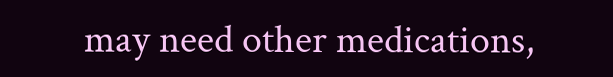may need other medications,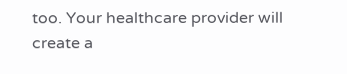too. Your healthcare provider will create a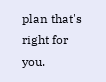plan that's right for you.